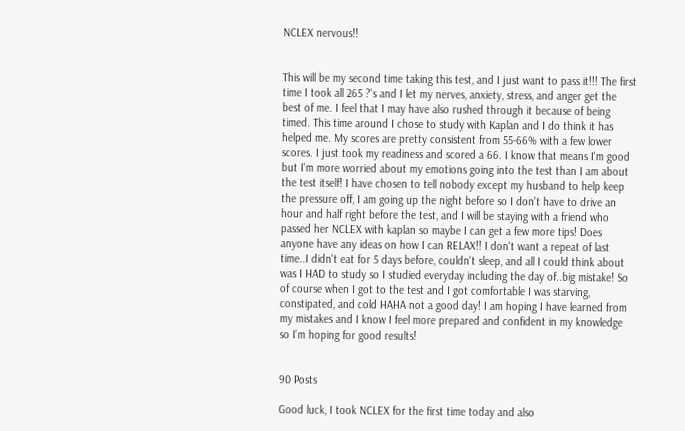NCLEX nervous!!


This will be my second time taking this test, and I just want to pass it!!! The first time I took all 265 ?'s and I let my nerves, anxiety, stress, and anger get the best of me. I feel that I may have also rushed through it because of being timed. This time around I chose to study with Kaplan and I do think it has helped me. My scores are pretty consistent from 55-66% with a few lower scores. I just took my readiness and scored a 66. I know that means I'm good but I'm more worried about my emotions going into the test than I am about the test itself! I have chosen to tell nobody except my husband to help keep the pressure off, I am going up the night before so I don't have to drive an hour and half right before the test, and I will be staying with a friend who passed her NCLEX with kaplan so maybe I can get a few more tips! Does anyone have any ideas on how I can RELAX!! I don't want a repeat of last time..I didn't eat for 5 days before, couldn't sleep, and all I could think about was I HAD to study so I studied everyday including the day of..big mistake! So of course when I got to the test and I got comfortable I was starving, constipated, and cold HAHA not a good day! I am hoping I have learned from my mistakes and I know I feel more prepared and confident in my knowledge so I'm hoping for good results!


90 Posts

Good luck, I took NCLEX for the first time today and also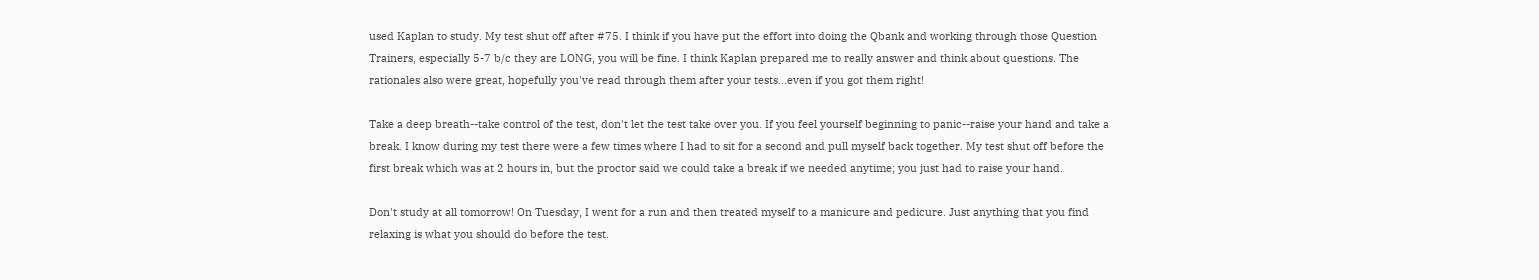used Kaplan to study. My test shut off after #75. I think if you have put the effort into doing the Qbank and working through those Question Trainers, especially 5-7 b/c they are LONG, you will be fine. I think Kaplan prepared me to really answer and think about questions. The rationales also were great, hopefully you've read through them after your tests...even if you got them right!

Take a deep breath--take control of the test, don't let the test take over you. If you feel yourself beginning to panic--raise your hand and take a break. I know during my test there were a few times where I had to sit for a second and pull myself back together. My test shut off before the first break which was at 2 hours in, but the proctor said we could take a break if we needed anytime; you just had to raise your hand.

Don't study at all tomorrow! On Tuesday, I went for a run and then treated myself to a manicure and pedicure. Just anything that you find relaxing is what you should do before the test.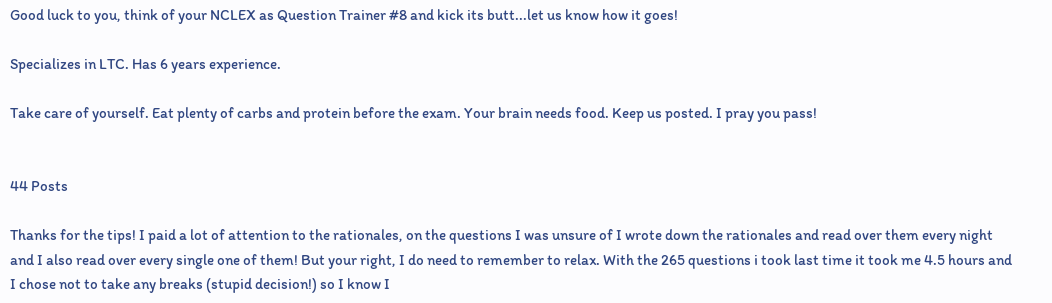Good luck to you, think of your NCLEX as Question Trainer #8 and kick its butt...let us know how it goes!

Specializes in LTC. Has 6 years experience.

Take care of yourself. Eat plenty of carbs and protein before the exam. Your brain needs food. Keep us posted. I pray you pass!


44 Posts

Thanks for the tips! I paid a lot of attention to the rationales, on the questions I was unsure of I wrote down the rationales and read over them every night and I also read over every single one of them! But your right, I do need to remember to relax. With the 265 questions i took last time it took me 4.5 hours and I chose not to take any breaks (stupid decision!) so I know I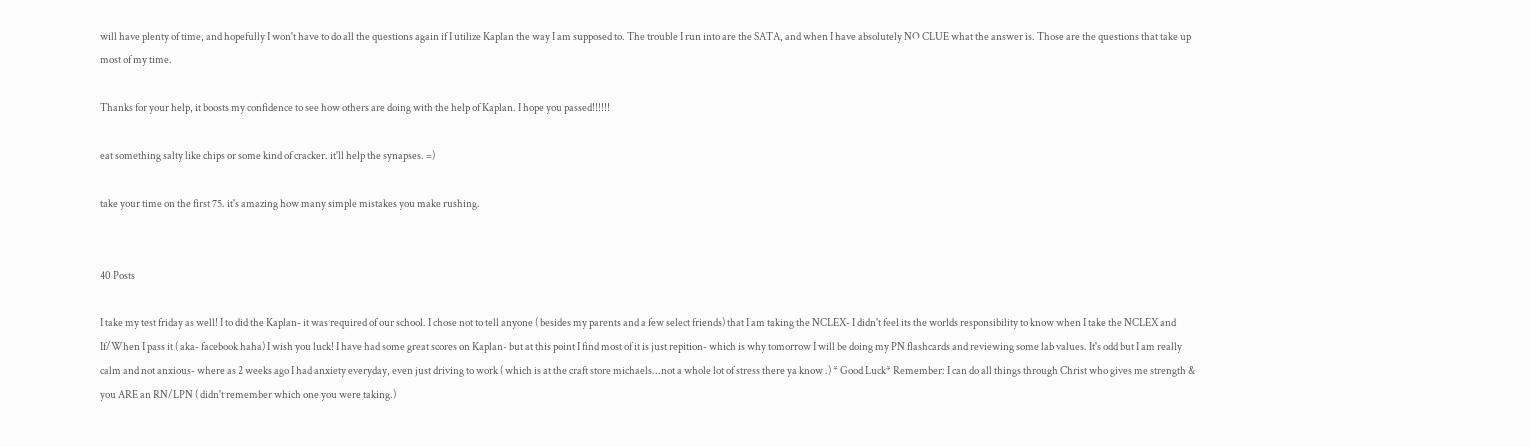will have plenty of time, and hopefully I won't have to do all the questions again if I utilize Kaplan the way I am supposed to. The trouble I run into are the SATA, and when I have absolutely NO CLUE what the answer is. Those are the questions that take up most of my time.

Thanks for your help, it boosts my confidence to see how others are doing with the help of Kaplan. I hope you passed!!!!!!

eat something salty like chips or some kind of cracker. it'll help the synapses. =)

take your time on the first 75. it's amazing how many simple mistakes you make rushing.


40 Posts

I take my test friday as well! I to did the Kaplan- it was required of our school. I chose not to tell anyone ( besides my parents and a few select friends) that I am taking the NCLEX- I didn't feel its the worlds responsibility to know when I take the NCLEX and If/When I pass it ( aka- facebook haha) I wish you luck! I have had some great scores on Kaplan- but at this point I find most of it is just repition- which is why tomorrow I will be doing my PN flashcards and reviewing some lab values. It's odd but I am really calm and not anxious- where as 2 weeks ago I had anxiety everyday, even just driving to work ( which is at the craft store michaels...not a whole lot of stress there ya know .) * Good Luck* Remember: I can do all things through Christ who gives me strength & you ARE an RN/LPN ( didn't remember which one you were taking.)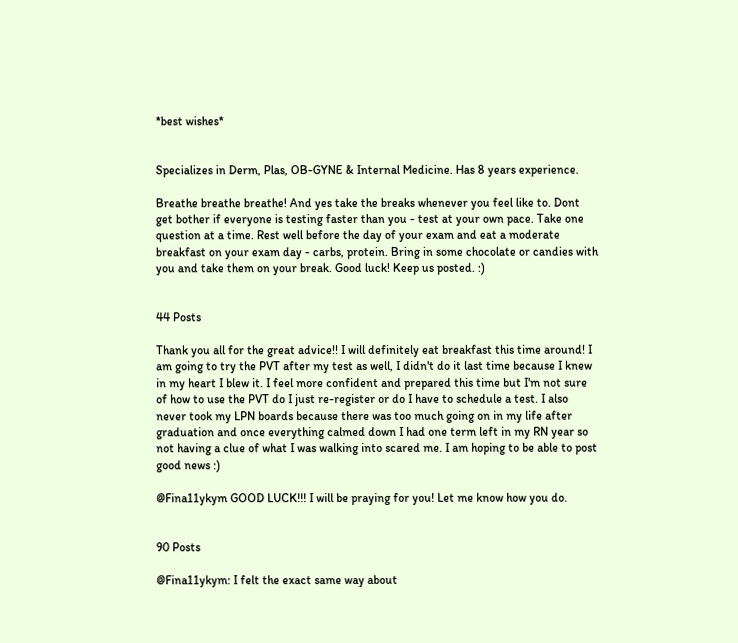*best wishes*


Specializes in Derm, Plas, OB-GYNE & Internal Medicine. Has 8 years experience.

Breathe breathe breathe! And yes take the breaks whenever you feel like to. Dont get bother if everyone is testing faster than you - test at your own pace. Take one question at a time. Rest well before the day of your exam and eat a moderate breakfast on your exam day - carbs, protein. Bring in some chocolate or candies with you and take them on your break. Good luck! Keep us posted. :)


44 Posts

Thank you all for the great advice!! I will definitely eat breakfast this time around! I am going to try the PVT after my test as well, I didn't do it last time because I knew in my heart I blew it. I feel more confident and prepared this time but I'm not sure of how to use the PVT do I just re-register or do I have to schedule a test. I also never took my LPN boards because there was too much going on in my life after graduation and once everything calmed down I had one term left in my RN year so not having a clue of what I was walking into scared me. I am hoping to be able to post good news :)

@Fina11ykym GOOD LUCK!!! I will be praying for you! Let me know how you do.


90 Posts

@Fina11ykym: I felt the exact same way about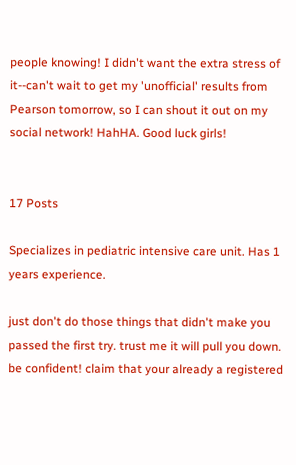people knowing! I didn't want the extra stress of it--can't wait to get my 'unofficial' results from Pearson tomorrow, so I can shout it out on my social network! HahHA. Good luck girls!


17 Posts

Specializes in pediatric intensive care unit. Has 1 years experience.

just don't do those things that didn't make you passed the first try. trust me it will pull you down. be confident! claim that your already a registered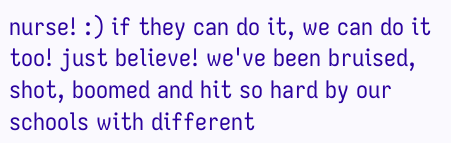nurse! :) if they can do it, we can do it too! just believe! we've been bruised, shot, boomed and hit so hard by our schools with different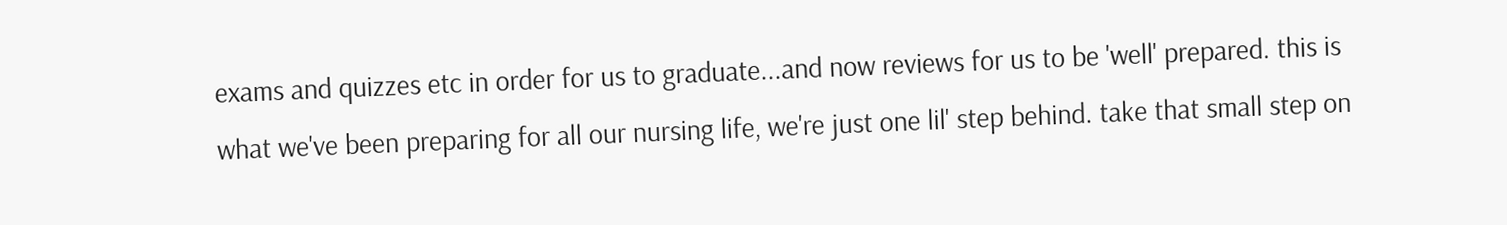exams and quizzes etc in order for us to graduate...and now reviews for us to be 'well' prepared. this is what we've been preparing for all our nursing life, we're just one lil' step behind. take that small step on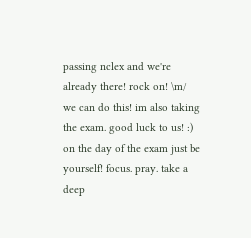passing nclex and we're already there! rock on! \m/ we can do this! im also taking the exam. good luck to us! :) on the day of the exam just be yourself! focus. pray. take a deep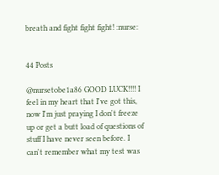breath and fight fight fight! :nurse:


44 Posts

@nursetobe1a86 GOOD LUCK!!!! I feel in my heart that I've got this, now I'm just praying I don't freeze up or get a butt load of questions of stuff I have never seen before. I can't remember what my test was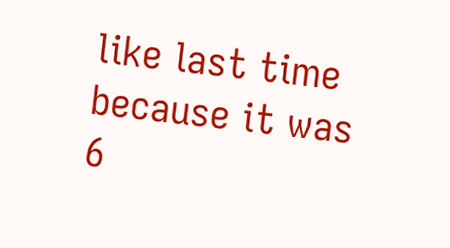like last time because it was 6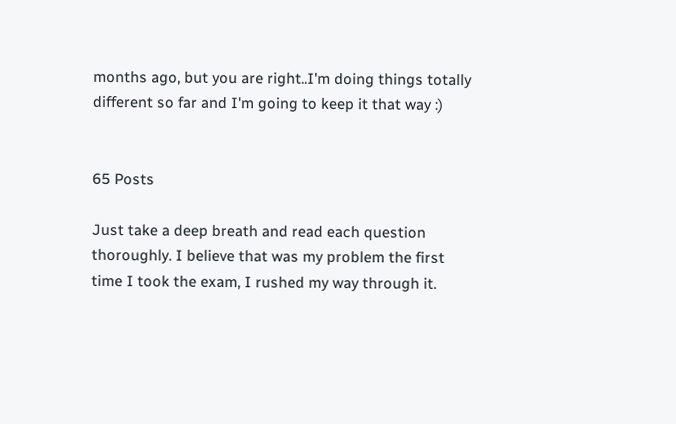months ago, but you are right..I'm doing things totally different so far and I'm going to keep it that way :)


65 Posts

Just take a deep breath and read each question thoroughly. I believe that was my problem the first time I took the exam, I rushed my way through it.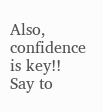Also, confidence is key!! Say to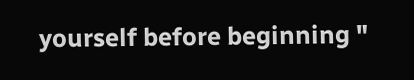yourself before beginning "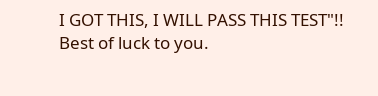I GOT THIS, I WILL PASS THIS TEST"!! Best of luck to you.